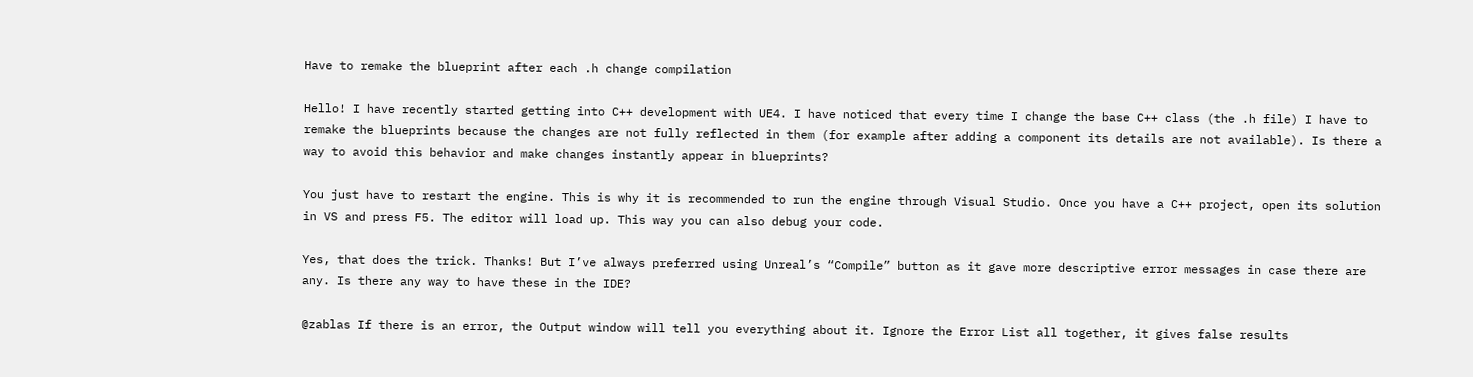Have to remake the blueprint after each .h change compilation

Hello! I have recently started getting into C++ development with UE4. I have noticed that every time I change the base C++ class (the .h file) I have to remake the blueprints because the changes are not fully reflected in them (for example after adding a component its details are not available). Is there a way to avoid this behavior and make changes instantly appear in blueprints?

You just have to restart the engine. This is why it is recommended to run the engine through Visual Studio. Once you have a C++ project, open its solution in VS and press F5. The editor will load up. This way you can also debug your code.

Yes, that does the trick. Thanks! But I’ve always preferred using Unreal’s “Compile” button as it gave more descriptive error messages in case there are any. Is there any way to have these in the IDE?

@zablas If there is an error, the Output window will tell you everything about it. Ignore the Error List all together, it gives false results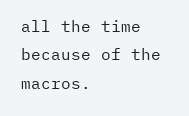all the time because of the macros.